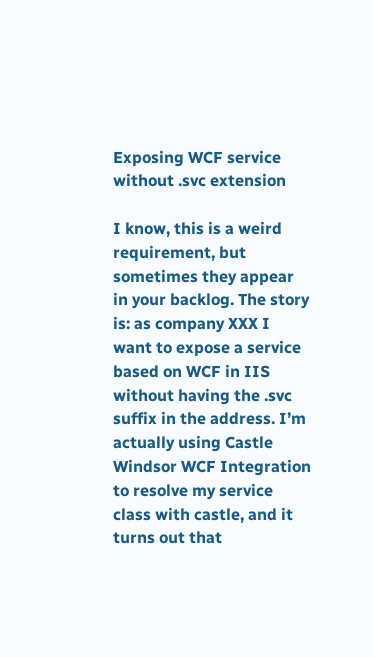Exposing WCF service without .svc extension

I know, this is a weird requirement, but sometimes they appear in your backlog. The story is: as company XXX I want to expose a service based on WCF in IIS without having the .svc suffix in the address. I’m actually using Castle Windsor WCF Integration to resolve my service class with castle, and it turns out that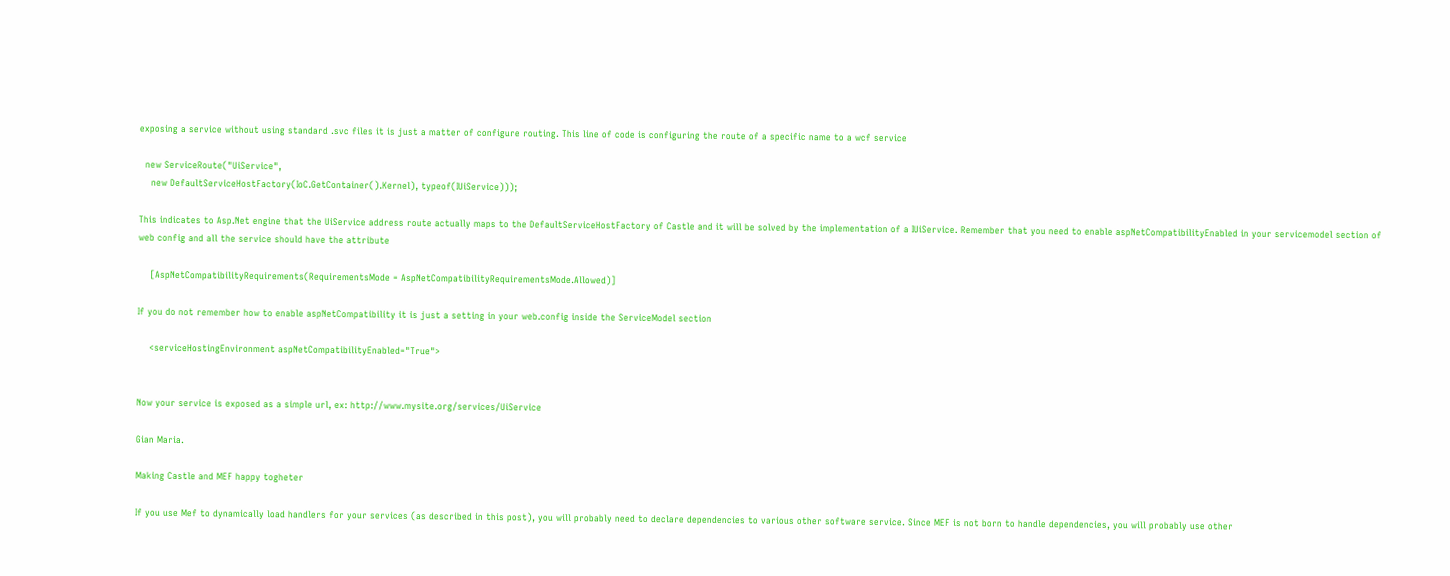exposing a service without using standard .svc files it is just a matter of configure routing. This line of code is configuring the route of a specific name to a wcf service

  new ServiceRoute("UiService",
    new DefaultServiceHostFactory(IoC.GetContainer().Kernel), typeof(IUiService)));

This indicates to Asp.Net engine that the UiService address route actually maps to the DefaultServiceHostFactory of Castle and it will be solved by the implementation of a IUiService. Remember that you need to enable aspNetCompatibilityEnabled in your servicemodel section of web config and all the service should have the attribute

    [AspNetCompatibilityRequirements(RequirementsMode = AspNetCompatibilityRequirementsMode.Allowed)]

If you do not remember how to enable aspNetCompatibility it is just a setting in your web.config inside the ServiceModel section

    <serviceHostingEnvironment aspNetCompatibilityEnabled="True">


Now your service is exposed as a simple url, ex: http://www.mysite.org/services/UiService

Gian Maria.

Making Castle and MEF happy togheter

If you use Mef to dynamically load handlers for your services (as described in this post), you will probably need to declare dependencies to various other software service. Since MEF is not born to handle dependencies, you will probably use other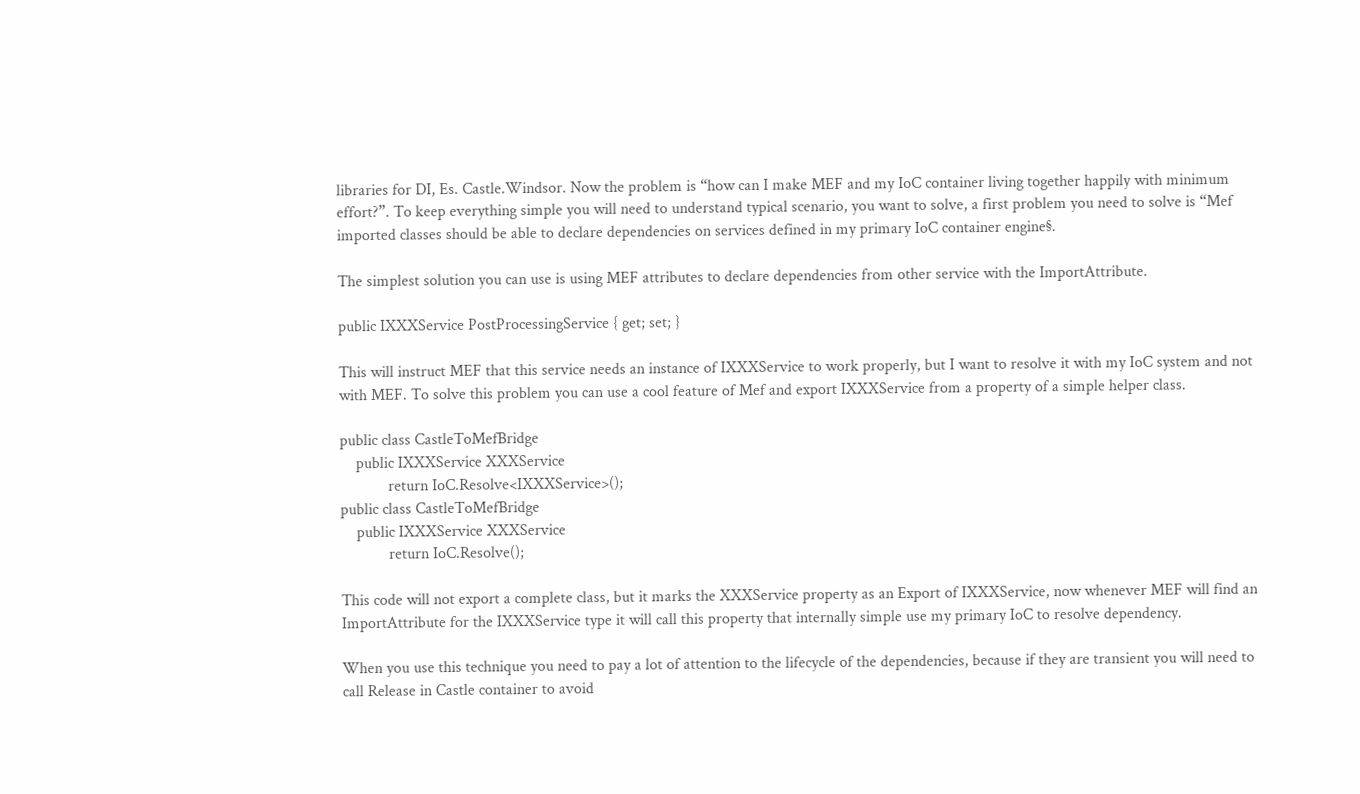libraries for DI, Es. Castle.Windsor. Now the problem is “how can I make MEF and my IoC container living together happily with minimum effort?”. To keep everything simple you will need to understand typical scenario, you want to solve, a first problem you need to solve is “Mef imported classes should be able to declare dependencies on services defined in my primary IoC container engine§.

The simplest solution you can use is using MEF attributes to declare dependencies from other service with the ImportAttribute.

public IXXXService PostProcessingService { get; set; }

This will instruct MEF that this service needs an instance of IXXXService to work properly, but I want to resolve it with my IoC system and not with MEF. To solve this problem you can use a cool feature of Mef and export IXXXService from a property of a simple helper class.

public class CastleToMefBridge
    public IXXXService XXXService
            return IoC.Resolve<IXXXService>();
public class CastleToMefBridge
    public IXXXService XXXService
            return IoC.Resolve();

This code will not export a complete class, but it marks the XXXService property as an Export of IXXXService, now whenever MEF will find an ImportAttribute for the IXXXService type it will call this property that internally simple use my primary IoC to resolve dependency.

When you use this technique you need to pay a lot of attention to the lifecycle of the dependencies, because if they are transient you will need to call Release in Castle container to avoid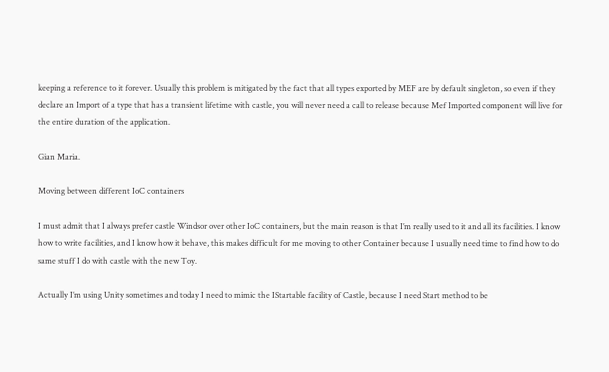keeping a reference to it forever. Usually this problem is mitigated by the fact that all types exported by MEF are by default singleton, so even if they declare an Import of a type that has a transient lifetime with castle, you will never need a call to release because Mef Imported component will live for the entire duration of the application.

Gian Maria.

Moving between different IoC containers

I must admit that I always prefer castle Windsor over other IoC containers, but the main reason is that I’m really used to it and all its facilities. I know how to write facilities, and I know how it behave, this makes difficult for me moving to other Container because I usually need time to find how to do same stuff I do with castle with the new Toy.

Actually I’m using Unity sometimes and today I need to mimic the IStartable facility of Castle, because I need Start method to be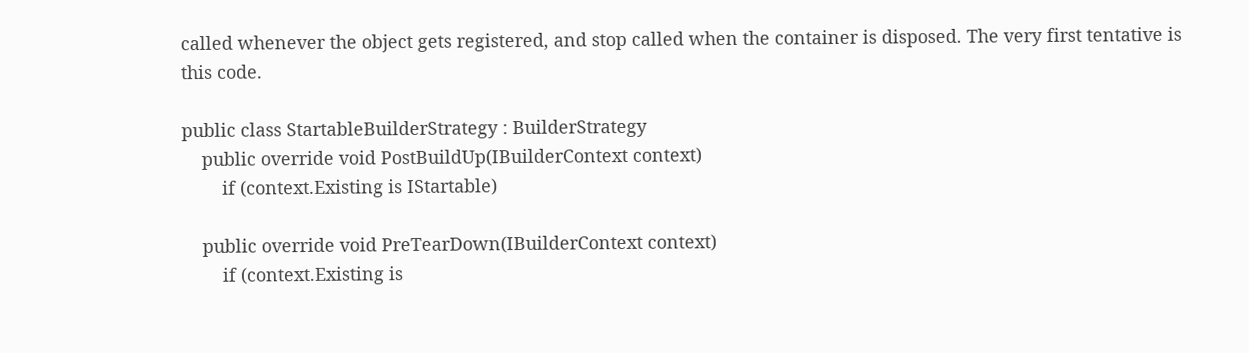called whenever the object gets registered, and stop called when the container is disposed. The very first tentative is this code.

public class StartableBuilderStrategy : BuilderStrategy
    public override void PostBuildUp(IBuilderContext context)
        if (context.Existing is IStartable)

    public override void PreTearDown(IBuilderContext context)
        if (context.Existing is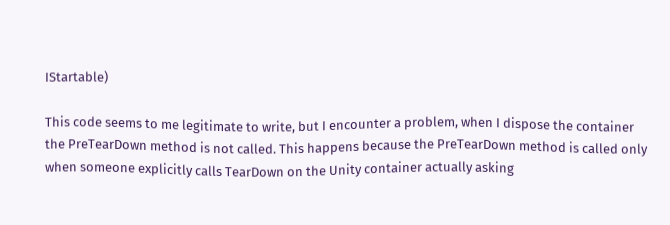IStartable)

This code seems to me legitimate to write, but I encounter a problem, when I dispose the container the PreTearDown method is not called. This happens because the PreTearDown method is called only when someone explicitly calls TearDown on the Unity container actually asking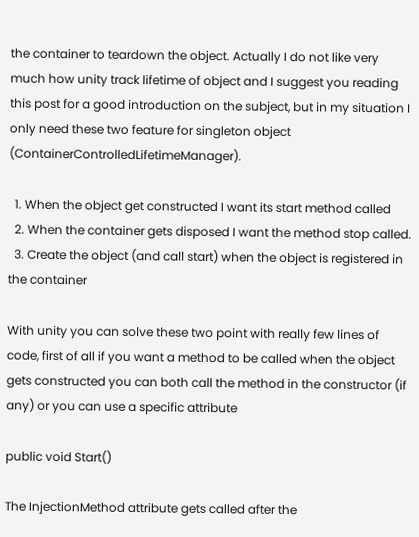the container to teardown the object. Actually I do not like very much how unity track lifetime of object and I suggest you reading this post for a good introduction on the subject, but in my situation I only need these two feature for singleton object (ContainerControlledLifetimeManager).

  1. When the object get constructed I want its start method called
  2. When the container gets disposed I want the method stop called.
  3. Create the object (and call start) when the object is registered in the container

With unity you can solve these two point with really few lines of code, first of all if you want a method to be called when the object gets constructed you can both call the method in the constructor (if any) or you can use a specific attribute

public void Start()

The InjectionMethod attribute gets called after the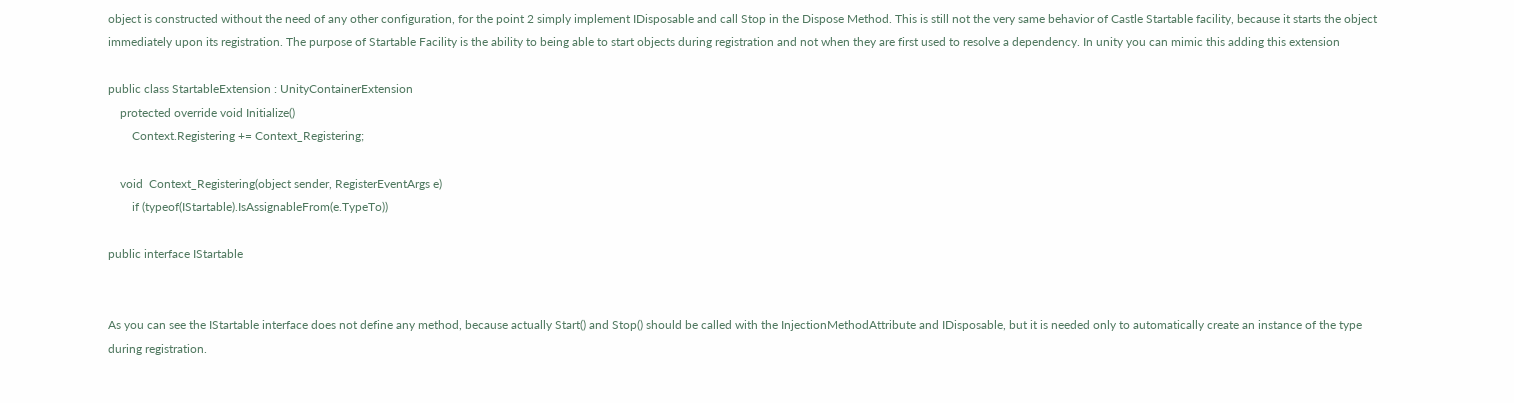object is constructed without the need of any other configuration, for the point 2 simply implement IDisposable and call Stop in the Dispose Method. This is still not the very same behavior of Castle Startable facility, because it starts the object immediately upon its registration. The purpose of Startable Facility is the ability to being able to start objects during registration and not when they are first used to resolve a dependency. In unity you can mimic this adding this extension

public class StartableExtension : UnityContainerExtension
    protected override void Initialize()
        Context.Registering += Context_Registering;

    void  Context_Registering(object sender, RegisterEventArgs e)
        if (typeof(IStartable).IsAssignableFrom(e.TypeTo))

public interface IStartable


As you can see the IStartable interface does not define any method, because actually Start() and Stop() should be called with the InjectionMethodAttribute and IDisposable, but it is needed only to automatically create an instance of the type during registration.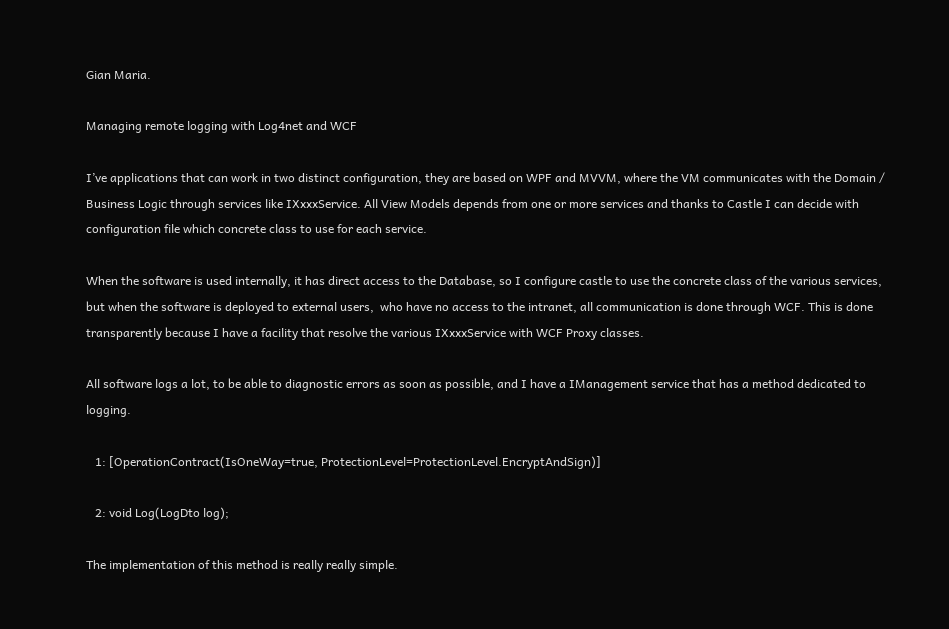Gian Maria.

Managing remote logging with Log4net and WCF

I’ve applications that can work in two distinct configuration, they are based on WPF and MVVM, where the VM communicates with the Domain / Business Logic through services like IXxxxService. All View Models depends from one or more services and thanks to Castle I can decide with configuration file which concrete class to use for each service.

When the software is used internally, it has direct access to the Database, so I configure castle to use the concrete class of the various services, but when the software is deployed to external users,  who have no access to the intranet, all communication is done through WCF. This is done transparently because I have a facility that resolve the various IXxxxService with WCF Proxy classes.

All software logs a lot, to be able to diagnostic errors as soon as possible, and I have a IManagement service that has a method dedicated to logging.

   1: [OperationContract(IsOneWay=true, ProtectionLevel=ProtectionLevel.EncryptAndSign)]

   2: void Log(LogDto log);

The implementation of this method is really really simple.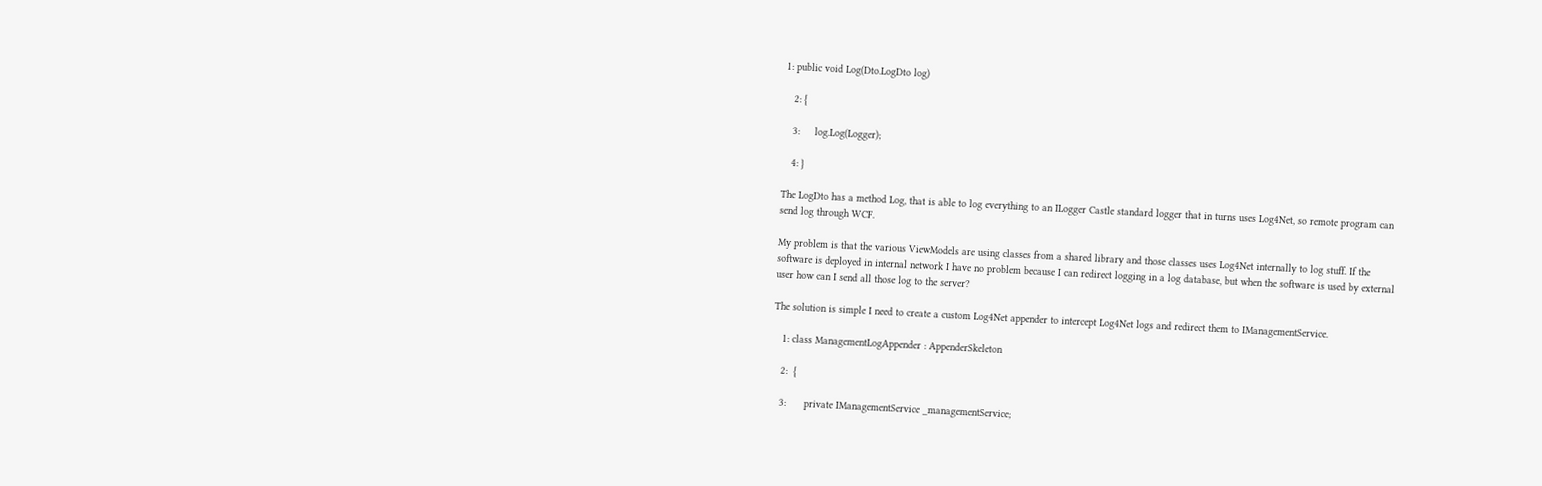1: public void Log(Dto.LogDto log)

   2: {

   3:     log.Log(Logger);

   4: }

The LogDto has a method Log, that is able to log everything to an ILogger Castle standard logger that in turns uses Log4Net, so remote program can send log through WCF.

My problem is that the various ViewModels are using classes from a shared library and those classes uses Log4Net internally to log stuff. If the software is deployed in internal network I have no problem because I can redirect logging in a log database, but when the software is used by external user how can I send all those log to the server?

The solution is simple I need to create a custom Log4Net appender to intercept Log4Net logs and redirect them to IManagementService.

   1: class ManagementLogAppender : AppenderSkeleton

   2:  {

   3:      private IManagementService _managementService;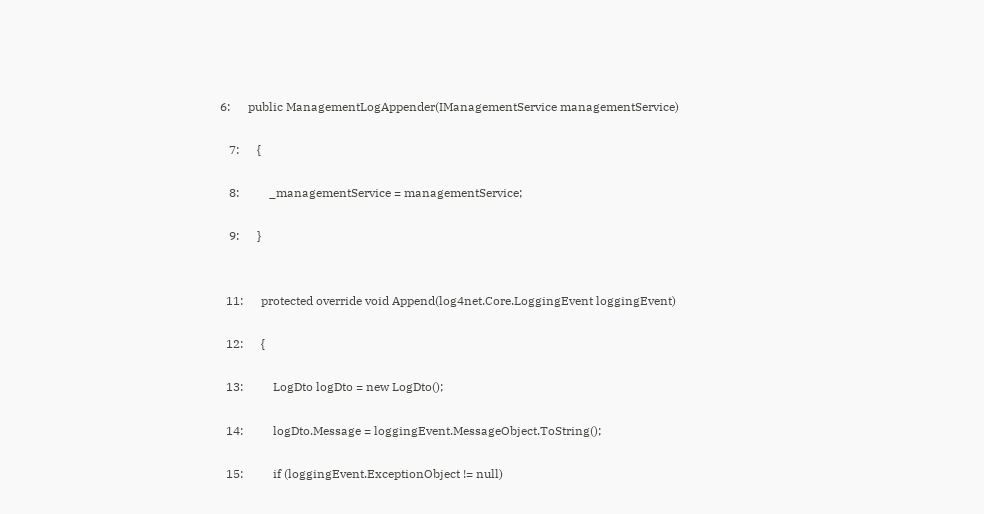6:      public ManagementLogAppender(IManagementService managementService)

   7:      {

   8:          _managementService = managementService;

   9:      }


  11:      protected override void Append(log4net.Core.LoggingEvent loggingEvent)

  12:      {

  13:          LogDto logDto = new LogDto();

  14:          logDto.Message = loggingEvent.MessageObject.ToString();

  15:          if (loggingEvent.ExceptionObject != null)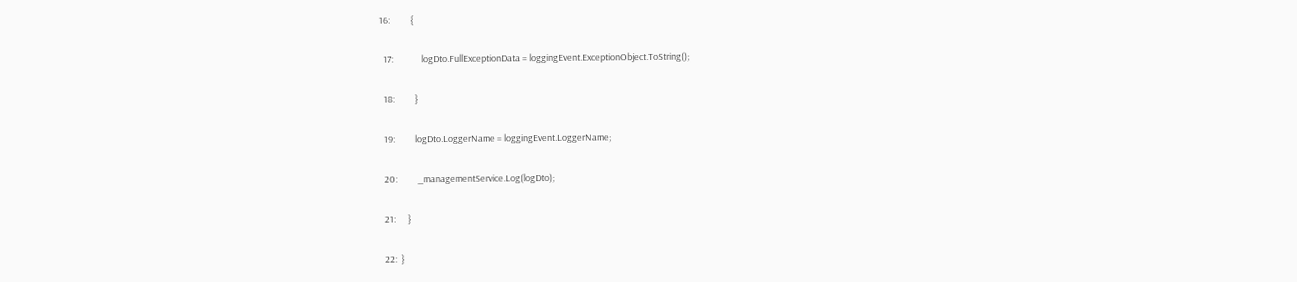16:          {

  17:              logDto.FullExceptionData = loggingEvent.ExceptionObject.ToString();

  18:          }

  19:          logDto.LoggerName = loggingEvent.LoggerName;

  20:          _managementService.Log(logDto);

  21:      }

  22:  }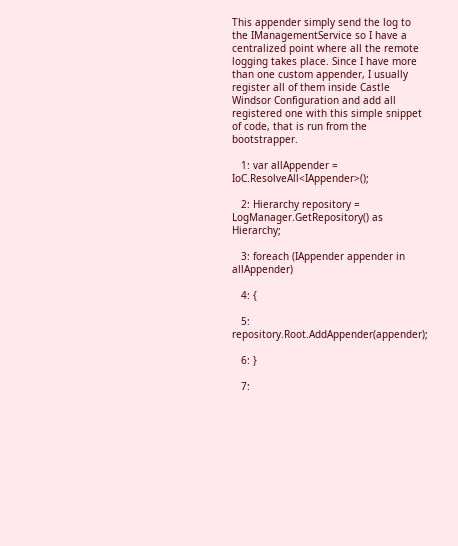This appender simply send the log to the IManagementService so I have a centralized point where all the remote logging takes place. Since I have more than one custom appender, I usually register all of them inside Castle Windsor Configuration and add all registered one with this simple snippet of code, that is run from the bootstrapper.

   1: var allAppender = IoC.ResolveAll<IAppender>();

   2: Hierarchy repository = LogManager.GetRepository() as Hierarchy;

   3: foreach (IAppender appender in allAppender)

   4: {

   5:     repository.Root.AddAppender(appender);

   6: }

   7: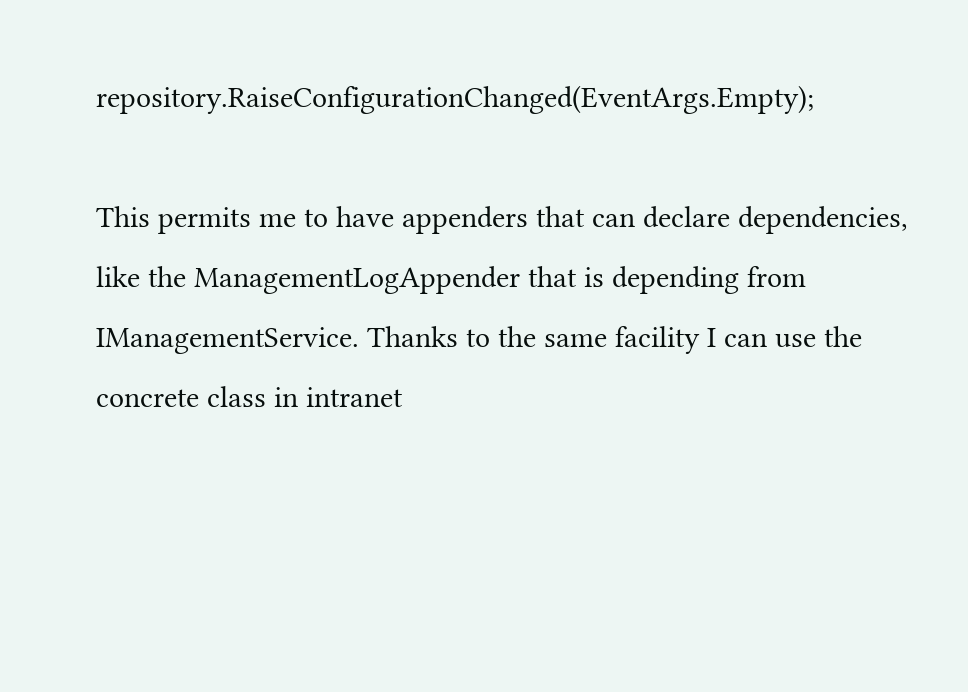repository.RaiseConfigurationChanged(EventArgs.Empty);

This permits me to have appenders that can declare dependencies, like the ManagementLogAppender that is depending from IManagementService. Thanks to the same facility I can use the concrete class in intranet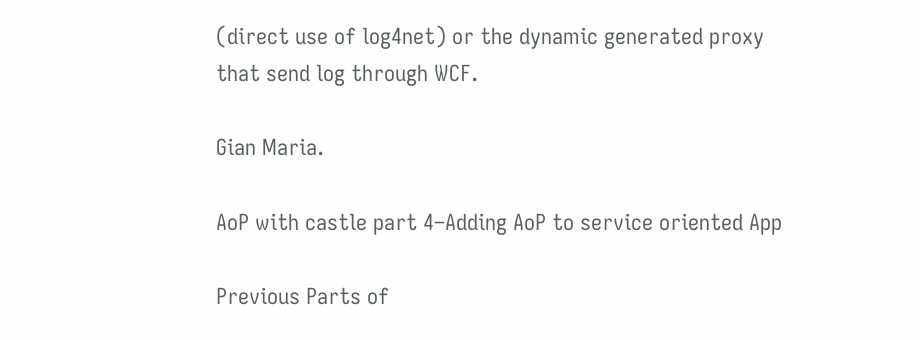(direct use of log4net) or the dynamic generated proxy that send log through WCF.

Gian Maria.

AoP with castle part 4–Adding AoP to service oriented App

Previous Parts of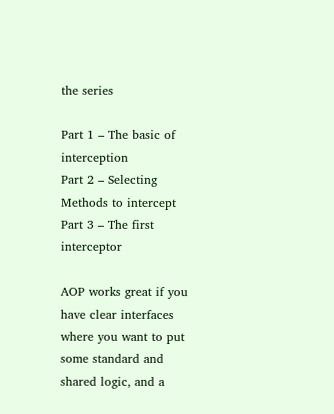the series

Part 1 – The basic of interception
Part 2 – Selecting Methods to intercept
Part 3 – The first interceptor

AOP works great if you have clear interfaces where you want to put some standard and shared logic, and a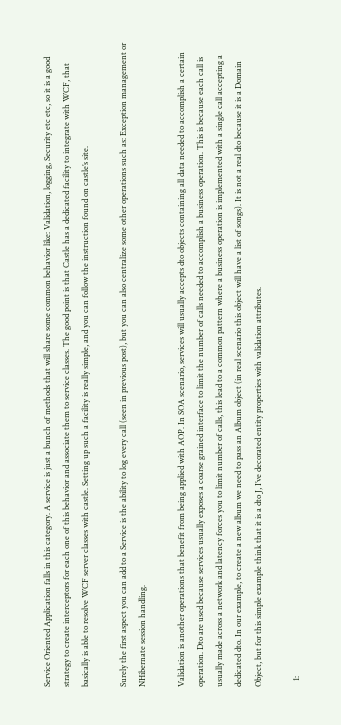Service Oriented Application falls in this category. A service is just a bunch of methods that will share some common behavior like: Validation, logging, Security etc etc, so it is a good strategy to create interceptors for each one of this behavior and associate them to service classes. The good point is that Castle has a dedicated facility to integrate with WCF, that basically is able to resolve WCF server classes with castle. Setting up such a facility is really simple, and you can follow the instruction found on castle’s site.

Surely the first aspect you can add to a Service is the ability to log every call (seen in previous post), but you can also centralize some other operations such as: Exception management or NHibernate session handling.

Validation is another operations that benefit from being applied with AOP. In SOA scenario, services will usually accepts dto objects containing all data needed to accomplish a certain operation. Dto are used because services usually exposes a coarse grained interface to limit the number of calls needed to accomplish a business operation. This is because each call is usually made across a network and latency forces you to limit number of calls, this lead to a common pattern where a business operation is implemented with a single call accepting a dedicated dto. In our example, to create a new album we need to pass an Album object (in real scenario this object will have a list of songs). It is not a real dto because it is a Domain Object, but for this simple example think that it is a dto J, I’ve decorated entity properties with validation attributes.

   1: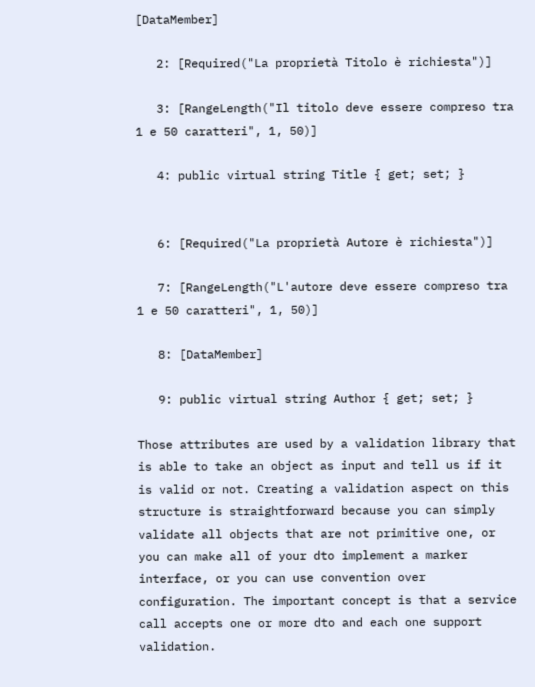[DataMember]

   2: [Required("La proprietà Titolo è richiesta")]

   3: [RangeLength("Il titolo deve essere compreso tra 1 e 50 caratteri", 1, 50)]

   4: public virtual string Title { get; set; }


   6: [Required("La proprietà Autore è richiesta")]

   7: [RangeLength("L'autore deve essere compreso tra 1 e 50 caratteri", 1, 50)]

   8: [DataMember]

   9: public virtual string Author { get; set; }

Those attributes are used by a validation library that is able to take an object as input and tell us if it is valid or not. Creating a validation aspect on this structure is straightforward because you can simply validate all objects that are not primitive one, or you can make all of your dto implement a marker interface, or you can use convention over configuration. The important concept is that a service call accepts one or more dto and each one support validation.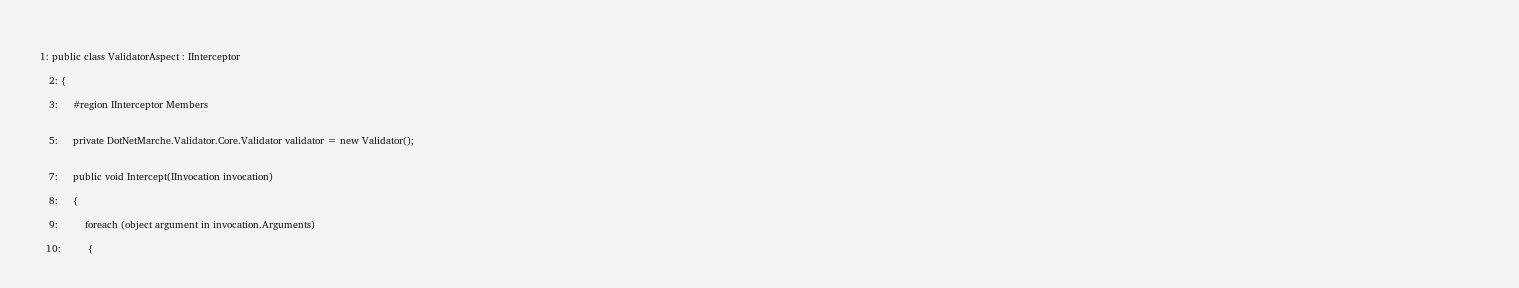1: public class ValidatorAspect : IInterceptor

   2: {

   3:     #region IInterceptor Members


   5:     private DotNetMarche.Validator.Core.Validator validator = new Validator();


   7:     public void Intercept(IInvocation invocation)

   8:     {

   9:         foreach (object argument in invocation.Arguments)

  10:         {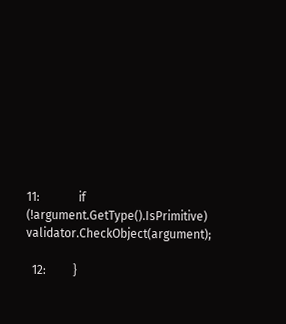11:             if (!argument.GetType().IsPrimitive) validator.CheckObject(argument);

  12:         }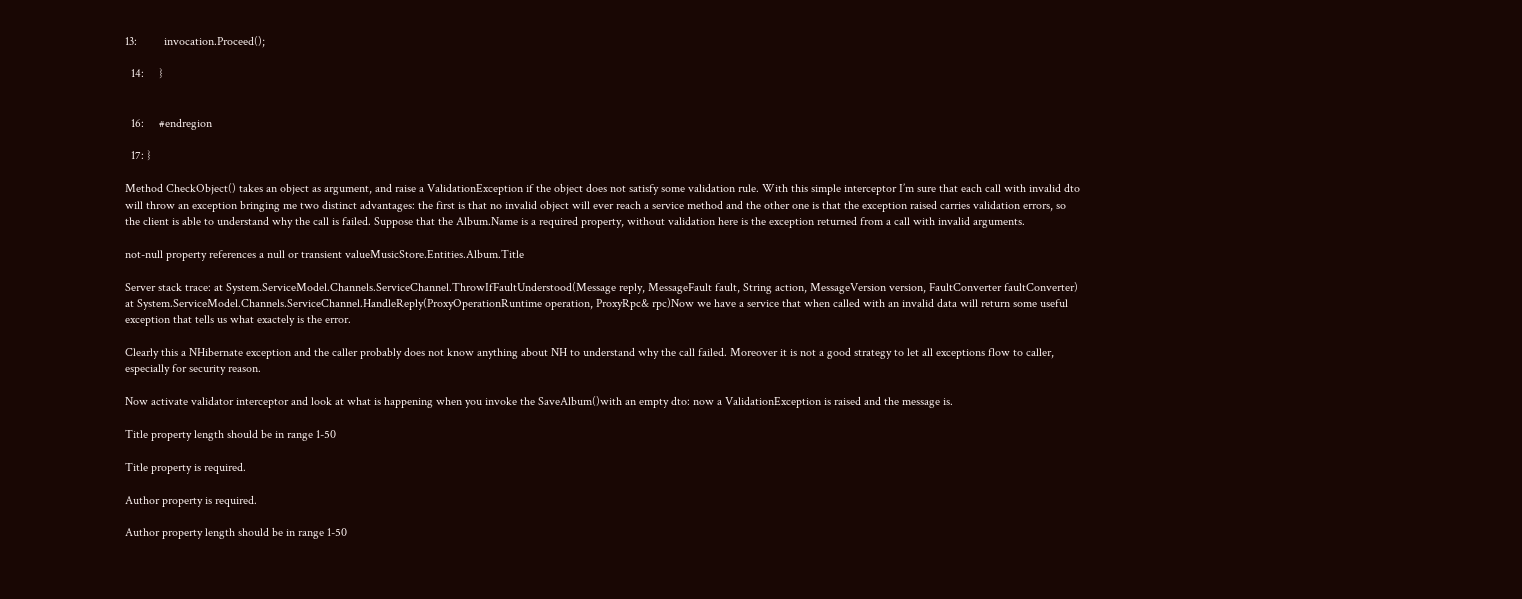13:         invocation.Proceed();

  14:     }


  16:     #endregion

  17: }

Method CheckObject() takes an object as argument, and raise a ValidationException if the object does not satisfy some validation rule. With this simple interceptor I’m sure that each call with invalid dto will throw an exception bringing me two distinct advantages: the first is that no invalid object will ever reach a service method and the other one is that the exception raised carries validation errors, so the client is able to understand why the call is failed. Suppose that the Album.Name is a required property, without validation here is the exception returned from a call with invalid arguments.

not-null property references a null or transient valueMusicStore.Entities.Album.Title

Server stack trace: at System.ServiceModel.Channels.ServiceChannel.ThrowIfFaultUnderstood(Message reply, MessageFault fault, String action, MessageVersion version, FaultConverter faultConverter) at System.ServiceModel.Channels.ServiceChannel.HandleReply(ProxyOperationRuntime operation, ProxyRpc& rpc)Now we have a service that when called with an invalid data will return some useful exception that tells us what exactely is the error.

Clearly this a NHibernate exception and the caller probably does not know anything about NH to understand why the call failed. Moreover it is not a good strategy to let all exceptions flow to caller, especially for security reason.

Now activate validator interceptor and look at what is happening when you invoke the SaveAlbum()with an empty dto: now a ValidationException is raised and the message is.

Title property length should be in range 1-50

Title property is required.

Author property is required.

Author property length should be in range 1-50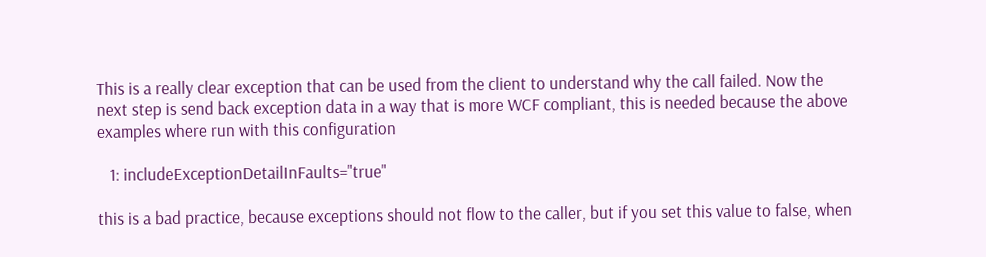This is a really clear exception that can be used from the client to understand why the call failed. Now the next step is send back exception data in a way that is more WCF compliant, this is needed because the above examples where run with this configuration

   1: includeExceptionDetailInFaults="true"

this is a bad practice, because exceptions should not flow to the caller, but if you set this value to false, when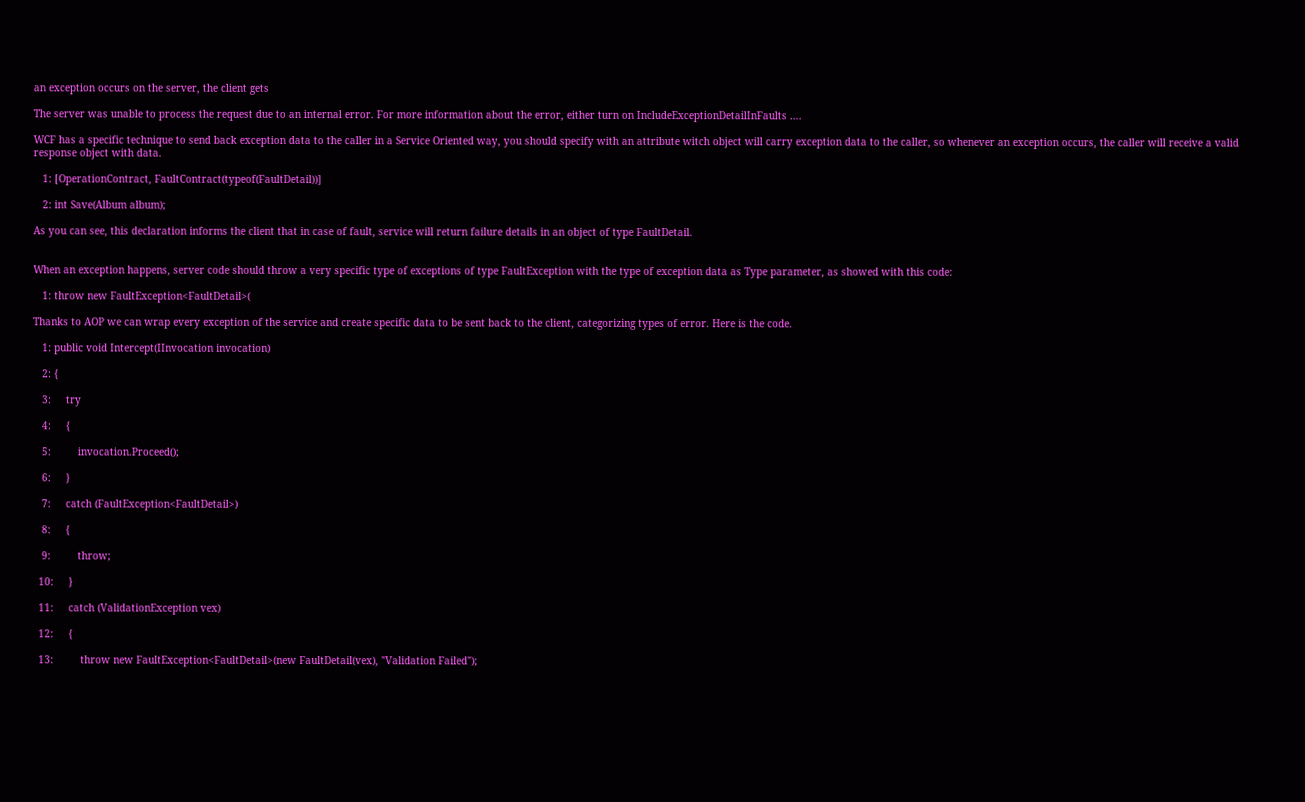an exception occurs on the server, the client gets

The server was unable to process the request due to an internal error. For more information about the error, either turn on IncludeExceptionDetailInFaults ….

WCF has a specific technique to send back exception data to the caller in a Service Oriented way, you should specify with an attribute witch object will carry exception data to the caller, so whenever an exception occurs, the caller will receive a valid response object with data.

   1: [OperationContract, FaultContract(typeof(FaultDetail))]

   2: int Save(Album album);

As you can see, this declaration informs the client that in case of fault, service will return failure details in an object of type FaultDetail.


When an exception happens, server code should throw a very specific type of exceptions of type FaultException with the type of exception data as Type parameter, as showed with this code:

   1: throw new FaultException<FaultDetail>(

Thanks to AOP we can wrap every exception of the service and create specific data to be sent back to the client, categorizing types of error. Here is the code.

   1: public void Intercept(IInvocation invocation)

   2: {

   3:     try

   4:     {

   5:         invocation.Proceed();

   6:     }

   7:     catch (FaultException<FaultDetail>)

   8:     {

   9:         throw;

  10:     }

  11:     catch (ValidationException vex)

  12:     {

  13:         throw new FaultException<FaultDetail>(new FaultDetail(vex), "Validation Failed");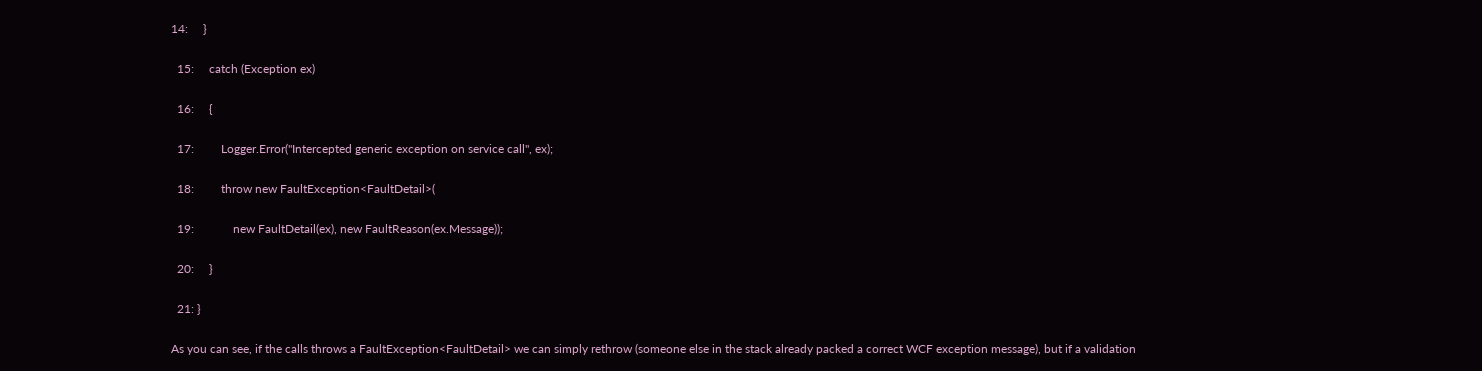14:     }

  15:     catch (Exception ex)

  16:     {

  17:         Logger.Error("Intercepted generic exception on service call", ex);

  18:         throw new FaultException<FaultDetail>(

  19:             new FaultDetail(ex), new FaultReason(ex.Message));

  20:     }

  21: }

As you can see, if the calls throws a FaultException<FaultDetail> we can simply rethrow (someone else in the stack already packed a correct WCF exception message), but if a validation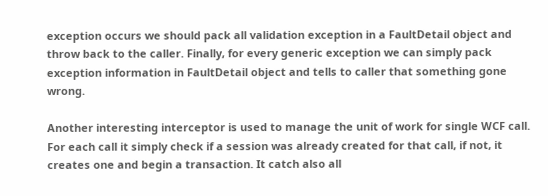exception occurs we should pack all validation exception in a FaultDetail object and throw back to the caller. Finally, for every generic exception we can simply pack exception information in FaultDetail object and tells to caller that something gone wrong.

Another interesting interceptor is used to manage the unit of work for single WCF call. For each call it simply check if a session was already created for that call, if not, it creates one and begin a transaction. It catch also all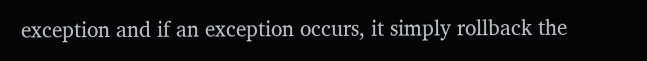exception and if an exception occurs, it simply rollback the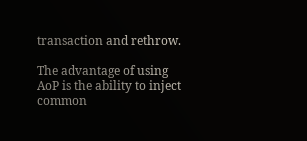transaction and rethrow.

The advantage of using AoP is the ability to inject common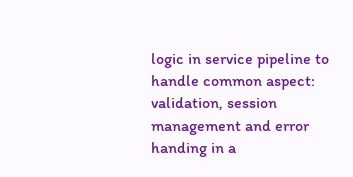logic in service pipeline to handle common aspect: validation, session management and error handing in a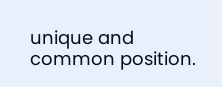unique and common position.